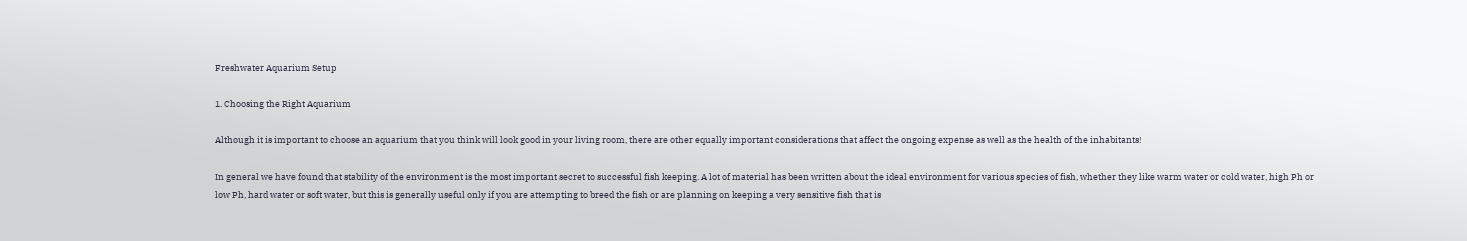Freshwater Aquarium Setup

1. Choosing the Right Aquarium

Although it is important to choose an aquarium that you think will look good in your living room, there are other equally important considerations that affect the ongoing expense as well as the health of the inhabitants!

In general we have found that stability of the environment is the most important secret to successful fish keeping. A lot of material has been written about the ideal environment for various species of fish, whether they like warm water or cold water, high Ph or low Ph, hard water or soft water, but this is generally useful only if you are attempting to breed the fish or are planning on keeping a very sensitive fish that is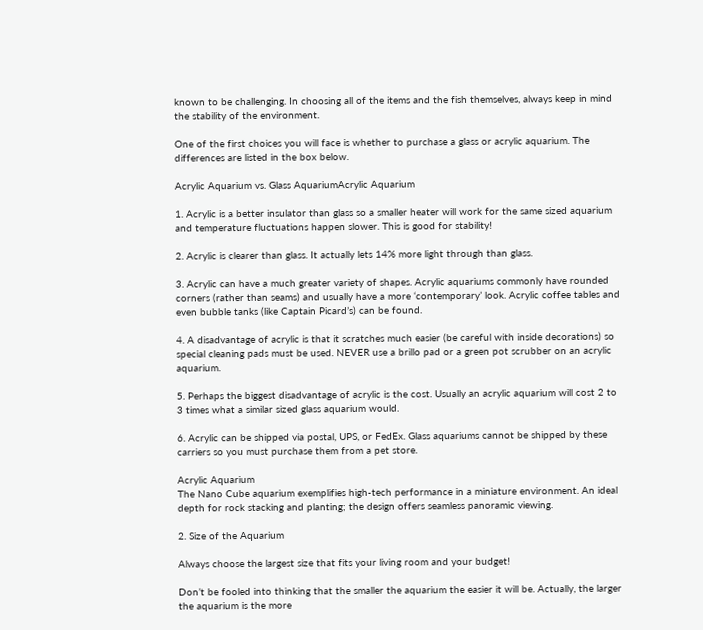known to be challenging. In choosing all of the items and the fish themselves, always keep in mind the stability of the environment.

One of the first choices you will face is whether to purchase a glass or acrylic aquarium. The differences are listed in the box below.

Acrylic Aquarium vs. Glass AquariumAcrylic Aquarium

1. Acrylic is a better insulator than glass so a smaller heater will work for the same sized aquarium and temperature fluctuations happen slower. This is good for stability!

2. Acrylic is clearer than glass. It actually lets 14% more light through than glass.

3. Acrylic can have a much greater variety of shapes. Acrylic aquariums commonly have rounded corners (rather than seams) and usually have a more ‘contemporary’ look. Acrylic coffee tables and even bubble tanks (like Captain Picard’s) can be found.

4. A disadvantage of acrylic is that it scratches much easier (be careful with inside decorations) so special cleaning pads must be used. NEVER use a brillo pad or a green pot scrubber on an acrylic aquarium.

5. Perhaps the biggest disadvantage of acrylic is the cost. Usually an acrylic aquarium will cost 2 to 3 times what a similar sized glass aquarium would.

6. Acrylic can be shipped via postal, UPS, or FedEx. Glass aquariums cannot be shipped by these carriers so you must purchase them from a pet store.

Acrylic Aquarium
The Nano Cube aquarium exemplifies high-tech performance in a miniature environment. An ideal depth for rock stacking and planting; the design offers seamless panoramic viewing.

2. Size of the Aquarium

Always choose the largest size that fits your living room and your budget!

Don’t be fooled into thinking that the smaller the aquarium the easier it will be. Actually, the larger the aquarium is the more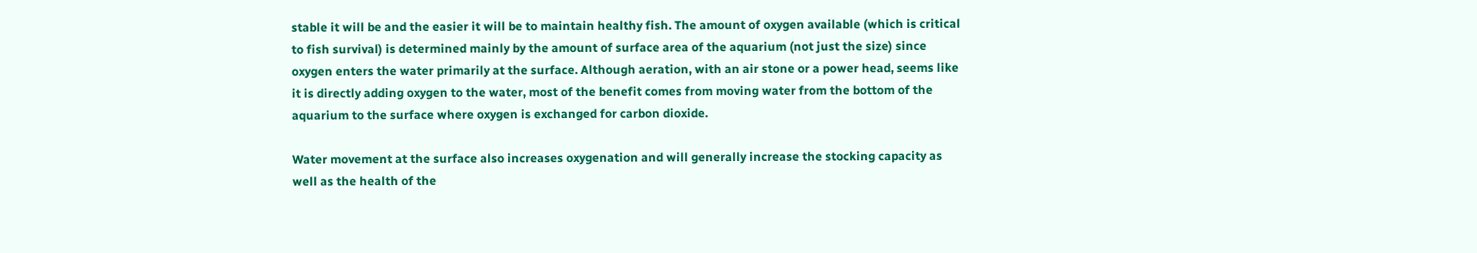stable it will be and the easier it will be to maintain healthy fish. The amount of oxygen available (which is critical to fish survival) is determined mainly by the amount of surface area of the aquarium (not just the size) since oxygen enters the water primarily at the surface. Although aeration, with an air stone or a power head, seems like it is directly adding oxygen to the water, most of the benefit comes from moving water from the bottom of the aquarium to the surface where oxygen is exchanged for carbon dioxide.

Water movement at the surface also increases oxygenation and will generally increase the stocking capacity as well as the health of the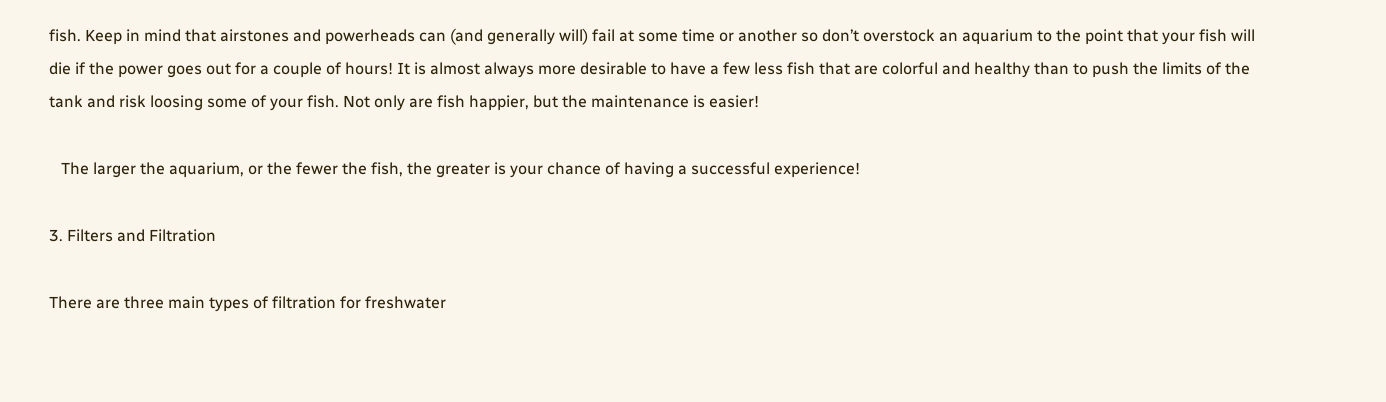fish. Keep in mind that airstones and powerheads can (and generally will) fail at some time or another so don’t overstock an aquarium to the point that your fish will die if the power goes out for a couple of hours! It is almost always more desirable to have a few less fish that are colorful and healthy than to push the limits of the tank and risk loosing some of your fish. Not only are fish happier, but the maintenance is easier!

   The larger the aquarium, or the fewer the fish, the greater is your chance of having a successful experience!

3. Filters and Filtration

There are three main types of filtration for freshwater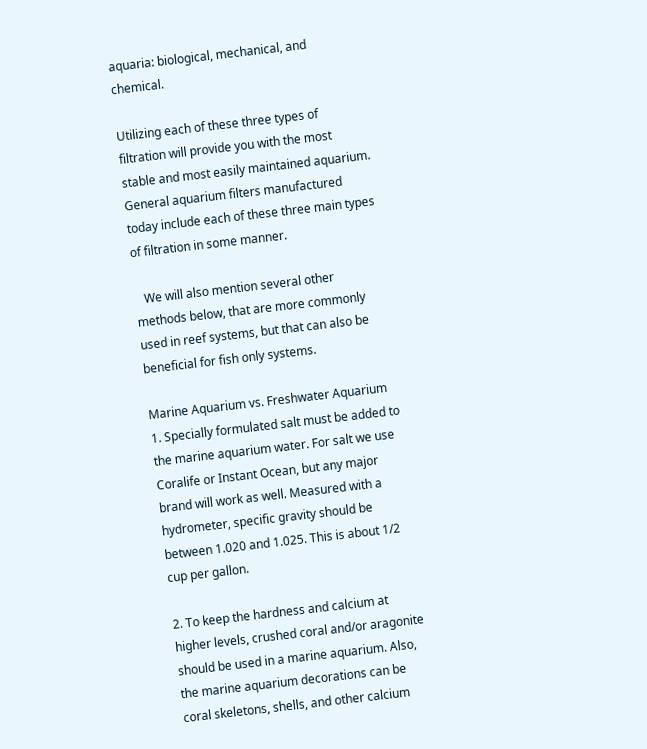aquaria: biological, mechanical, and chemical.

Utilizing each of these three types of filtration will provide you with the most stable and most easily maintained aquarium. General aquarium filters manufactured today include each of these three main types of filtration in some manner.

   We will also mention several other methods below, that are more commonly used in reef systems, but that can also be beneficial for fish only systems.

Marine Aquarium vs. Freshwater Aquarium
1. Specially formulated salt must be added to the marine aquarium water. For salt we use Coralife or Instant Ocean, but any major brand will work as well. Measured with a hydrometer, specific gravity should be between 1.020 and 1.025. This is about 1/2 cup per gallon.

2. To keep the hardness and calcium at higher levels, crushed coral and/or aragonite should be used in a marine aquarium. Also, the marine aquarium decorations can be coral skeletons, shells, and other calcium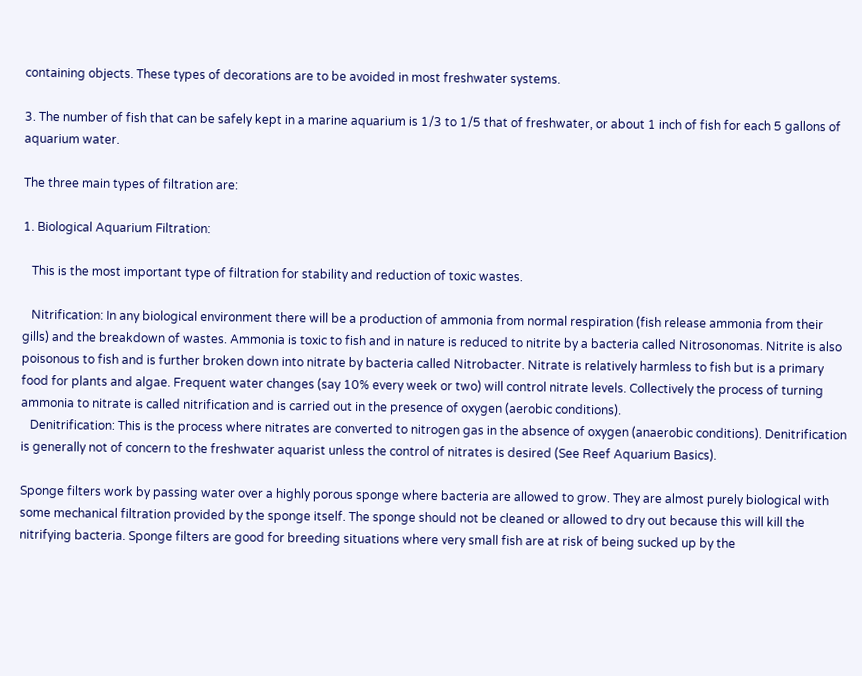containing objects. These types of decorations are to be avoided in most freshwater systems.

3. The number of fish that can be safely kept in a marine aquarium is 1/3 to 1/5 that of freshwater, or about 1 inch of fish for each 5 gallons of aquarium water.

The three main types of filtration are:

1. Biological Aquarium Filtration:

   This is the most important type of filtration for stability and reduction of toxic wastes.

   Nitrification: In any biological environment there will be a production of ammonia from normal respiration (fish release ammonia from their gills) and the breakdown of wastes. Ammonia is toxic to fish and in nature is reduced to nitrite by a bacteria called Nitrosonomas. Nitrite is also poisonous to fish and is further broken down into nitrate by bacteria called Nitrobacter. Nitrate is relatively harmless to fish but is a primary food for plants and algae. Frequent water changes (say 10% every week or two) will control nitrate levels. Collectively the process of turning ammonia to nitrate is called nitrification and is carried out in the presence of oxygen (aerobic conditions).
   Denitrification: This is the process where nitrates are converted to nitrogen gas in the absence of oxygen (anaerobic conditions). Denitrification is generally not of concern to the freshwater aquarist unless the control of nitrates is desired (See Reef Aquarium Basics).

Sponge filters work by passing water over a highly porous sponge where bacteria are allowed to grow. They are almost purely biological with some mechanical filtration provided by the sponge itself. The sponge should not be cleaned or allowed to dry out because this will kill the nitrifying bacteria. Sponge filters are good for breeding situations where very small fish are at risk of being sucked up by the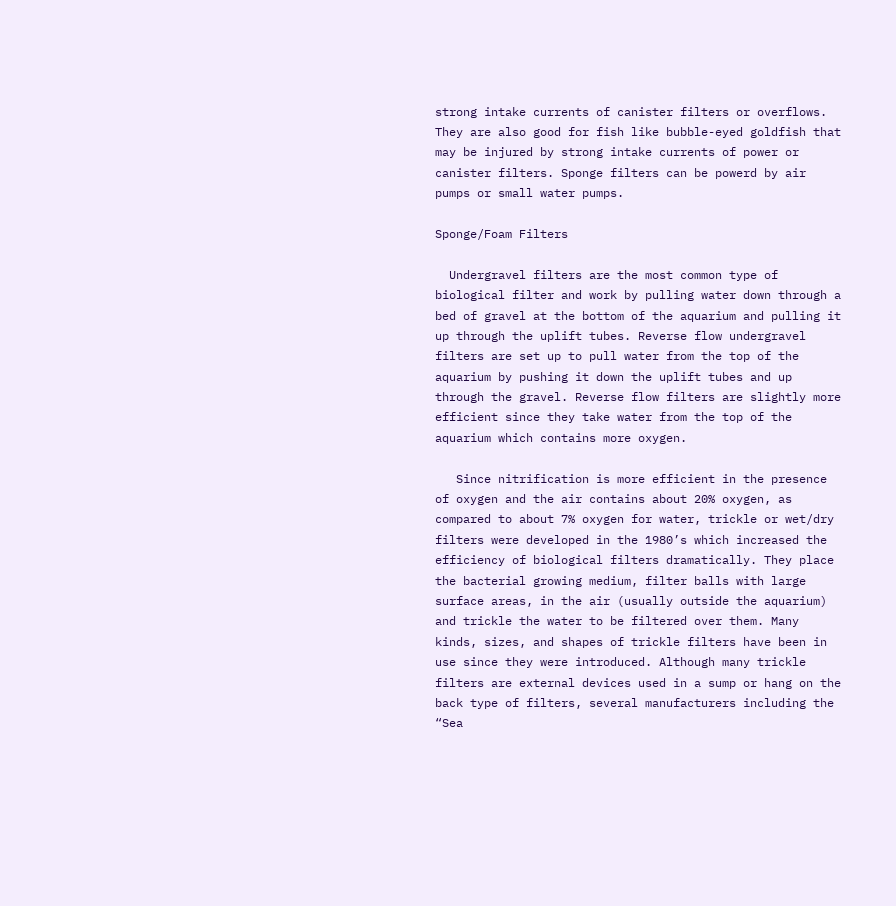strong intake currents of canister filters or overflows. They are also good for fish like bubble-eyed goldfish that may be injured by strong intake currents of power or canister filters. Sponge filters can be powerd by air pumps or small water pumps.

Sponge/Foam Filters

  Undergravel filters are the most common type of biological filter and work by pulling water down through a bed of gravel at the bottom of the aquarium and pulling it up through the uplift tubes. Reverse flow undergravel filters are set up to pull water from the top of the aquarium by pushing it down the uplift tubes and up through the gravel. Reverse flow filters are slightly more efficient since they take water from the top of the aquarium which contains more oxygen.

   Since nitrification is more efficient in the presence of oxygen and the air contains about 20% oxygen, as compared to about 7% oxygen for water, trickle or wet/dry filters were developed in the 1980’s which increased the efficiency of biological filters dramatically. They place the bacterial growing medium, filter balls with large surface areas, in the air (usually outside the aquarium) and trickle the water to be filtered over them. Many kinds, sizes, and shapes of trickle filters have been in use since they were introduced. Although many trickle filters are external devices used in a sump or hang on the back type of filters, several manufacturers including the “Sea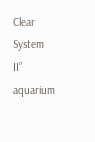Clear System II” aquarium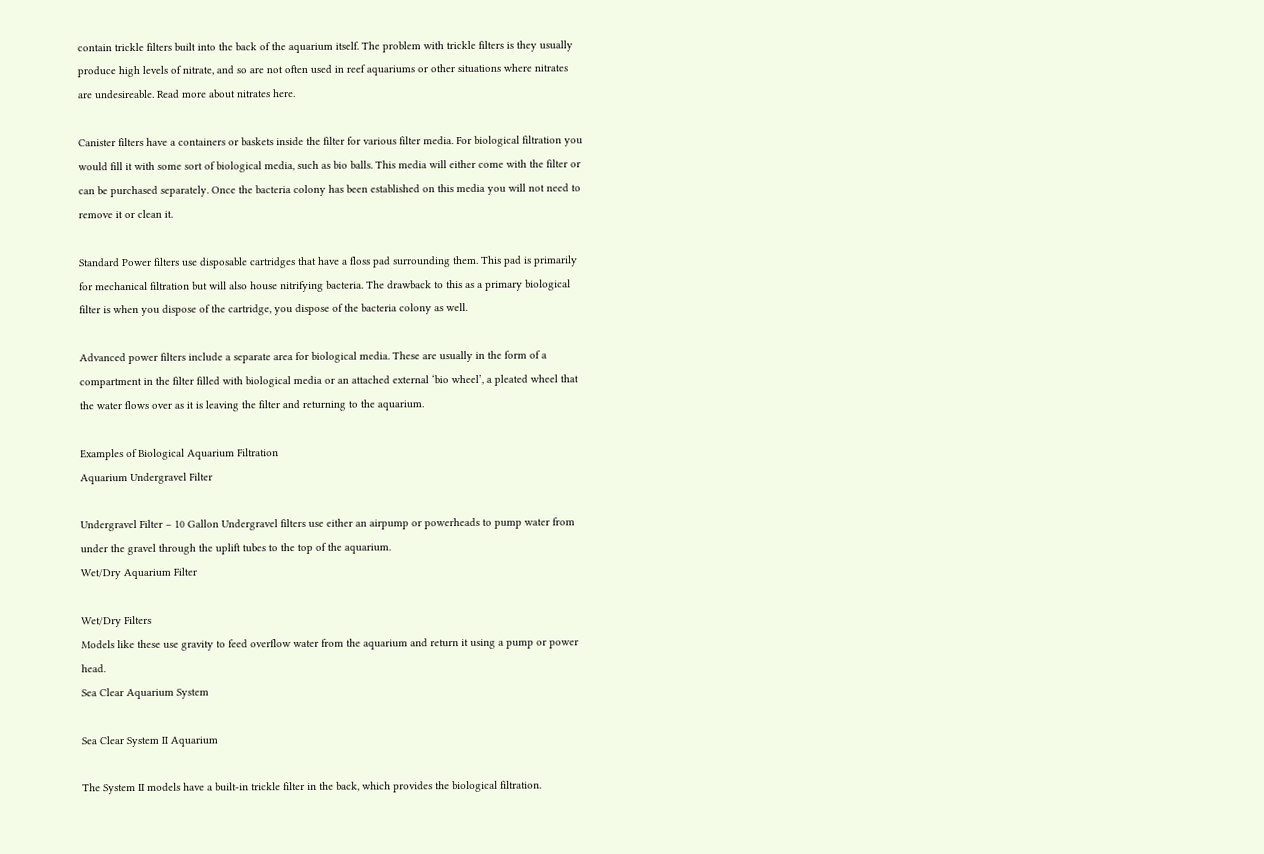contain trickle filters built into the back of the aquarium itself. The problem with trickle filters is they usually produce high levels of nitrate, and so are not often used in reef aquariums or other situations where nitrates are undesireable. Read more about nitrates here.

Canister filters have a containers or baskets inside the filter for various filter media. For biological filtration you would fill it with some sort of biological media, such as bio balls. This media will either come with the filter or can be purchased separately. Once the bacteria colony has been established on this media you will not need to remove it or clean it.

Standard Power filters use disposable cartridges that have a floss pad surrounding them. This pad is primarily for mechanical filtration but will also house nitrifying bacteria. The drawback to this as a primary biological filter is when you dispose of the cartridge, you dispose of the bacteria colony as well.

Advanced power filters include a separate area for biological media. These are usually in the form of a compartment in the filter filled with biological media or an attached external ‘bio wheel’, a pleated wheel that the water flows over as it is leaving the filter and returning to the aquarium.

Examples of Biological Aquarium Filtration
Aquarium Undergravel Filter

Undergravel Filter – 10 Gallon Undergravel filters use either an airpump or powerheads to pump water from under the gravel through the uplift tubes to the top of the aquarium.
Wet/Dry Aquarium Filter

Wet/Dry Filters
Models like these use gravity to feed overflow water from the aquarium and return it using a pump or power head.
Sea Clear Aquarium System

Sea Clear System II Aquarium

The System II models have a built-in trickle filter in the back, which provides the biological filtration.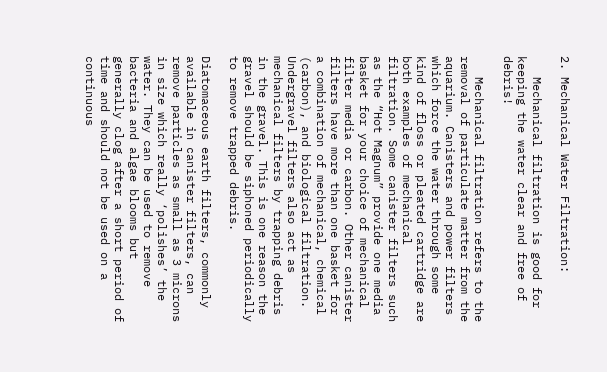2. Mechanical Water Filtration:

   Mechanical filtration is good for keeping the water clear and free of debris!

   Mechanical filtration refers to the removal of particulate matter from the aquarium. Canisters and power filters which force the water through some kind of floss or pleated cartridge are both examples of mechanical filtration. Some canister filters such as the “Hot Magnum” provide one media basket for your choice of mechanical filter media or carbon. Other canister filters have more than one basket for a combination of mechanical, chemical (carbon), and biological filtration. Undergravel filters also act as mechanical filters by trapping debris in the gravel. This is one reason the gravel should be siphoned periodically to remove trapped debris.

Diatomaceous earth filters, commonly available in canister filters, can remove particles as small as 3 microns in size which really ‘polishes’ the water. They can be used to remove bacteria and algae blooms but generally clog after a short period of time and should not be used on a continuous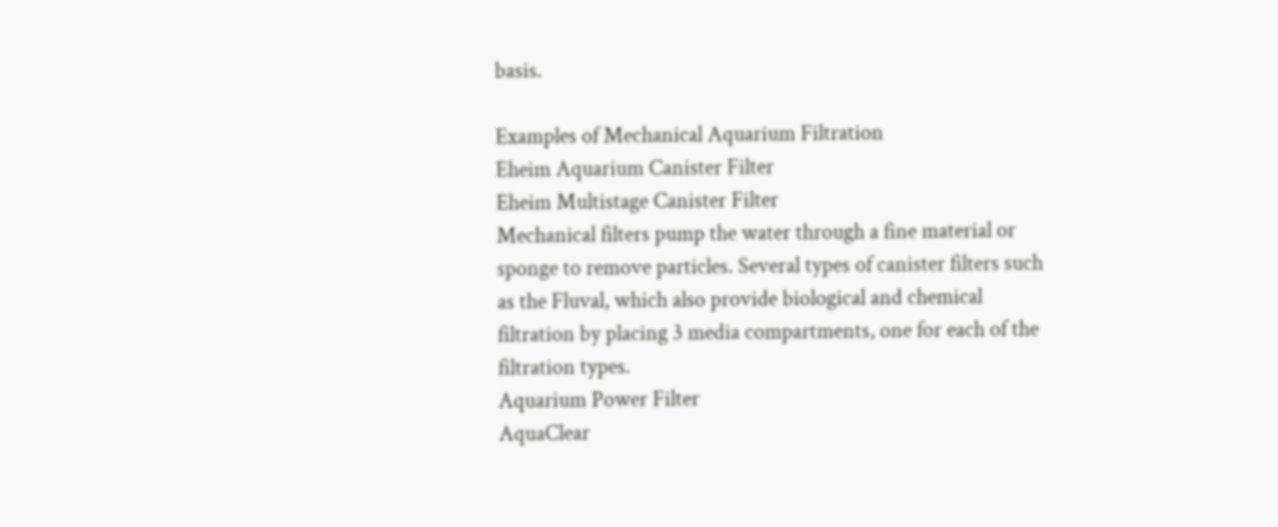basis.

Examples of Mechanical Aquarium Filtration
Eheim Aquarium Canister Filter
Eheim Multistage Canister Filter
Mechanical filters pump the water through a fine material or sponge to remove particles. Several types of canister filters such as the Fluval, which also provide biological and chemical filtration by placing 3 media compartments, one for each of the filtration types.
Aquarium Power Filter
AquaClear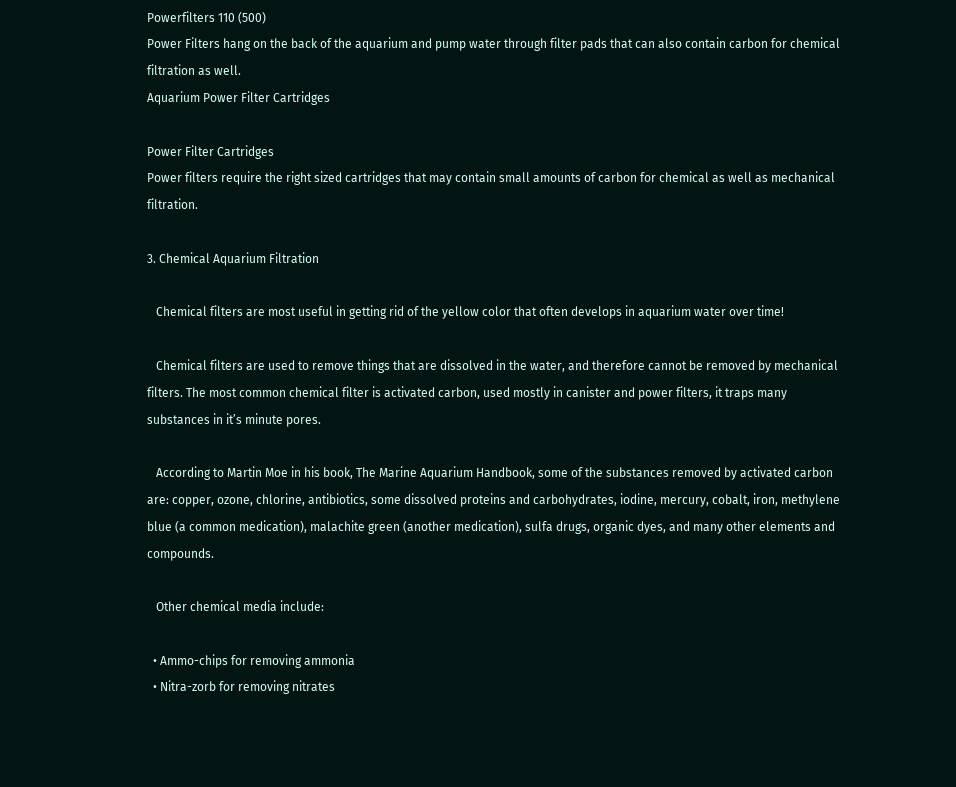Powerfilters 110 (500)
Power Filters hang on the back of the aquarium and pump water through filter pads that can also contain carbon for chemical filtration as well.
Aquarium Power Filter Cartridges

Power Filter Cartridges
Power filters require the right sized cartridges that may contain small amounts of carbon for chemical as well as mechanical filtration.

3. Chemical Aquarium Filtration

   Chemical filters are most useful in getting rid of the yellow color that often develops in aquarium water over time!

   Chemical filters are used to remove things that are dissolved in the water, and therefore cannot be removed by mechanical filters. The most common chemical filter is activated carbon, used mostly in canister and power filters, it traps many substances in it’s minute pores.

   According to Martin Moe in his book, The Marine Aquarium Handbook, some of the substances removed by activated carbon are: copper, ozone, chlorine, antibiotics, some dissolved proteins and carbohydrates, iodine, mercury, cobalt, iron, methylene blue (a common medication), malachite green (another medication), sulfa drugs, organic dyes, and many other elements and compounds.

   Other chemical media include:

  • Ammo-chips for removing ammonia
  • Nitra-zorb for removing nitrates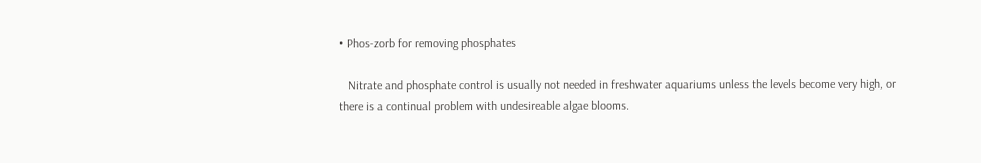• Phos-zorb for removing phosphates

   Nitrate and phosphate control is usually not needed in freshwater aquariums unless the levels become very high, or there is a continual problem with undesireable algae blooms.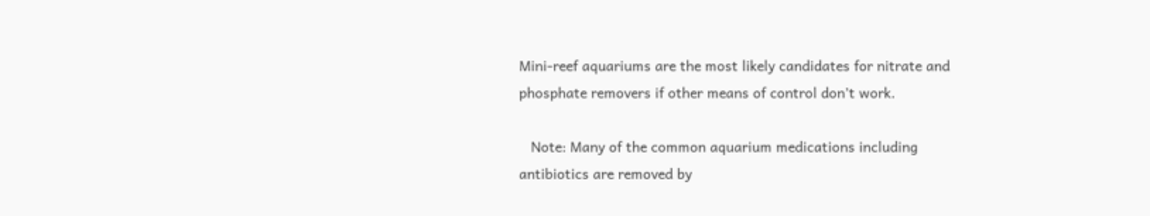Mini-reef aquariums are the most likely candidates for nitrate and phosphate removers if other means of control don’t work.

   Note: Many of the common aquarium medications including antibiotics are removed by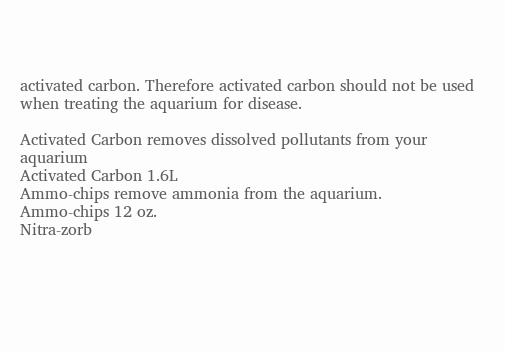activated carbon. Therefore activated carbon should not be used when treating the aquarium for disease.

Activated Carbon removes dissolved pollutants from your aquarium
Activated Carbon 1.6L
Ammo-chips remove ammonia from the aquarium.
Ammo-chips 12 oz.
Nitra-zorb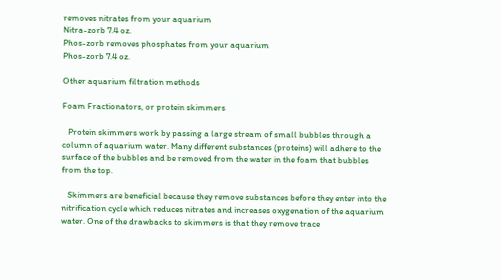removes nitrates from your aquarium
Nitra-zorb 7.4 oz.
Phos-zorb removes phosphates from your aquarium
Phos-zorb 7.4 oz.

Other aquarium filtration methods

Foam Fractionators, or protein skimmers

   Protein skimmers work by passing a large stream of small bubbles through a column of aquarium water. Many different substances (proteins) will adhere to the surface of the bubbles and be removed from the water in the foam that bubbles from the top.

   Skimmers are beneficial because they remove substances before they enter into the nitrification cycle which reduces nitrates and increases oxygenation of the aquarium water. One of the drawbacks to skimmers is that they remove trace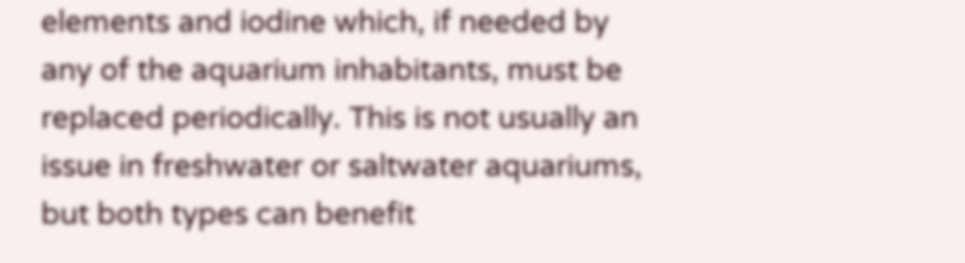elements and iodine which, if needed by any of the aquarium inhabitants, must be replaced periodically. This is not usually an issue in freshwater or saltwater aquariums, but both types can benefit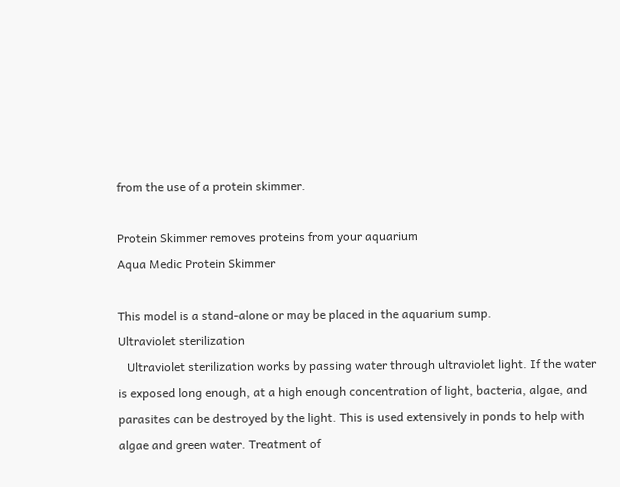from the use of a protein skimmer.

Protein Skimmer removes proteins from your aquarium
Aqua Medic Protein Skimmer

This model is a stand-alone or may be placed in the aquarium sump.
Ultraviolet sterilization
   Ultraviolet sterilization works by passing water through ultraviolet light. If the water is exposed long enough, at a high enough concentration of light, bacteria, algae, and parasites can be destroyed by the light. This is used extensively in ponds to help with algae and green water. Treatment of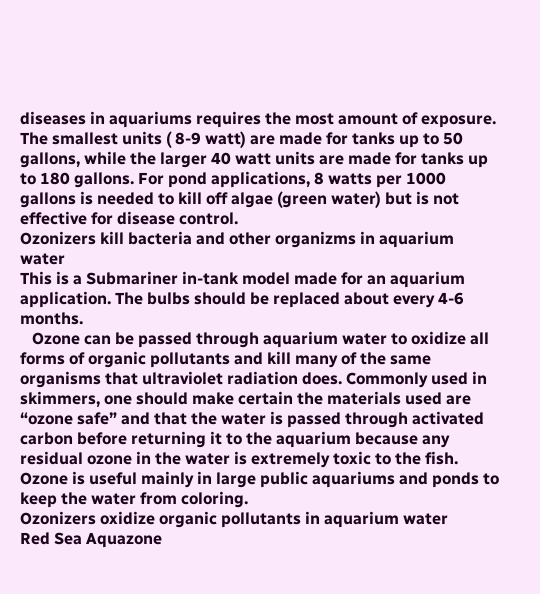diseases in aquariums requires the most amount of exposure. The smallest units ( 8-9 watt) are made for tanks up to 50 gallons, while the larger 40 watt units are made for tanks up to 180 gallons. For pond applications, 8 watts per 1000 gallons is needed to kill off algae (green water) but is not effective for disease control.
Ozonizers kill bacteria and other organizms in aquarium water
This is a Submariner in-tank model made for an aquarium application. The bulbs should be replaced about every 4-6 months.
   Ozone can be passed through aquarium water to oxidize all forms of organic pollutants and kill many of the same organisms that ultraviolet radiation does. Commonly used in skimmers, one should make certain the materials used are “ozone safe” and that the water is passed through activated carbon before returning it to the aquarium because any residual ozone in the water is extremely toxic to the fish. Ozone is useful mainly in large public aquariums and ponds to keep the water from coloring.
Ozonizers oxidize organic pollutants in aquarium water
Red Sea Aquazone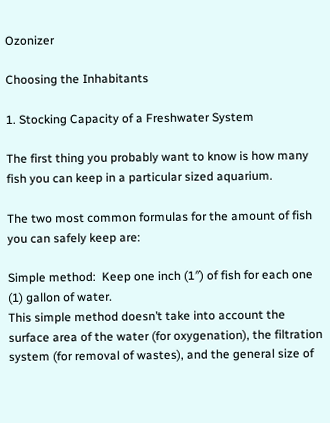Ozonizer

Choosing the Inhabitants

1. Stocking Capacity of a Freshwater System

The first thing you probably want to know is how many fish you can keep in a particular sized aquarium.

The two most common formulas for the amount of fish you can safely keep are:

Simple method:  Keep one inch (1″) of fish for each one (1) gallon of water.
This simple method doesn’t take into account the surface area of the water (for oxygenation), the filtration system (for removal of wastes), and the general size of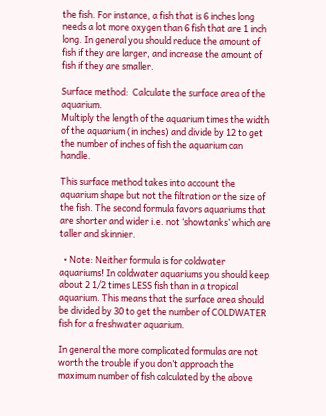the fish. For instance, a fish that is 6 inches long needs a lot more oxygen than 6 fish that are 1 inch long. In general you should reduce the amount of fish if they are larger, and increase the amount of fish if they are smaller.

Surface method:  Calculate the surface area of the aquarium.
Multiply the length of the aquarium times the width of the aquarium (in inches) and divide by 12 to get the number of inches of fish the aquarium can handle.

This surface method takes into account the aquarium shape but not the filtration or the size of the fish. The second formula favors aquariums that are shorter and wider i.e. not ‘showtanks’ which are taller and skinnier.

  • Note: Neither formula is for coldwater aquariums! In coldwater aquariums you should keep about 2 1/2 times LESS fish than in a tropical aquarium. This means that the surface area should be divided by 30 to get the number of COLDWATER fish for a freshwater aquarium.

In general the more complicated formulas are not worth the trouble if you don’t approach the maximum number of fish calculated by the above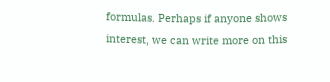formulas. Perhaps if anyone shows interest, we can write more on this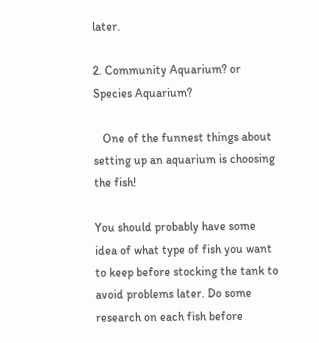later.

2. Community Aquarium? or Species Aquarium?

   One of the funnest things about setting up an aquarium is choosing the fish!

You should probably have some idea of what type of fish you want to keep before stocking the tank to avoid problems later. Do some research on each fish before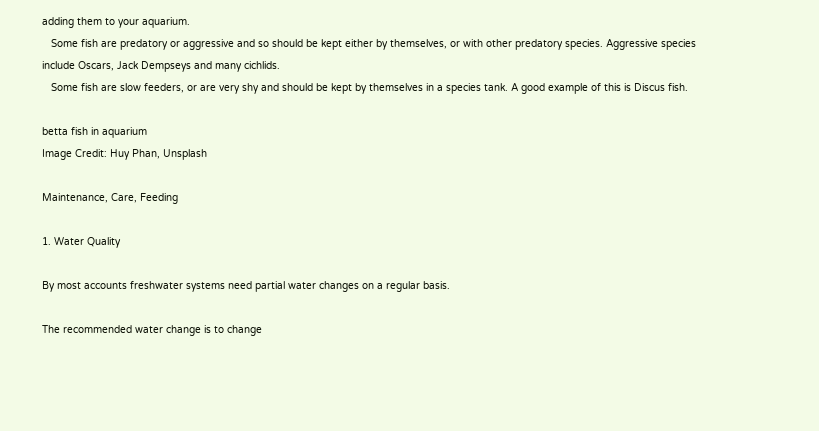adding them to your aquarium.
   Some fish are predatory or aggressive and so should be kept either by themselves, or with other predatory species. Aggressive species include Oscars, Jack Dempseys and many cichlids.
   Some fish are slow feeders, or are very shy and should be kept by themselves in a species tank. A good example of this is Discus fish.

betta fish in aquarium
Image Credit: Huy Phan, Unsplash

Maintenance, Care, Feeding

1. Water Quality

By most accounts freshwater systems need partial water changes on a regular basis.

The recommended water change is to change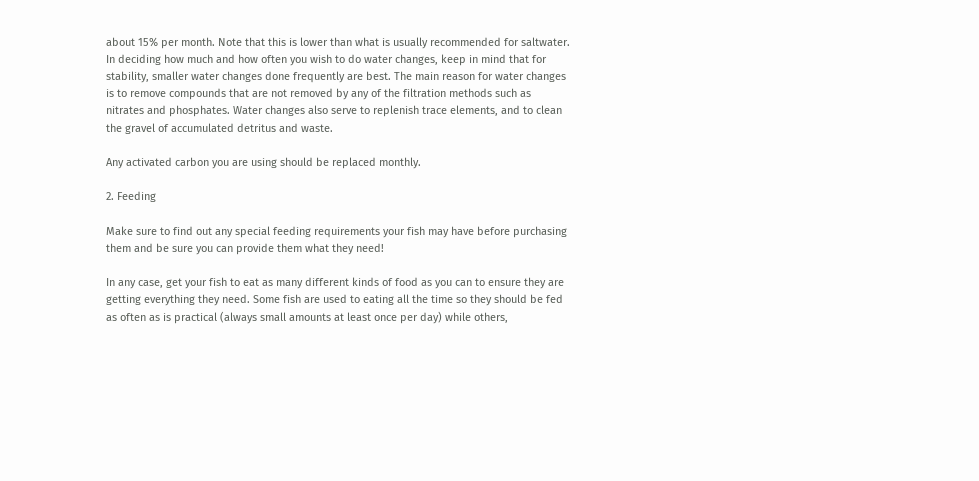about 15% per month. Note that this is lower than what is usually recommended for saltwater. In deciding how much and how often you wish to do water changes, keep in mind that for stability, smaller water changes done frequently are best. The main reason for water changes is to remove compounds that are not removed by any of the filtration methods such as nitrates and phosphates. Water changes also serve to replenish trace elements, and to clean the gravel of accumulated detritus and waste.

Any activated carbon you are using should be replaced monthly.

2. Feeding

Make sure to find out any special feeding requirements your fish may have before purchasing them and be sure you can provide them what they need!

In any case, get your fish to eat as many different kinds of food as you can to ensure they are getting everything they need. Some fish are used to eating all the time so they should be fed as often as is practical (always small amounts at least once per day) while others,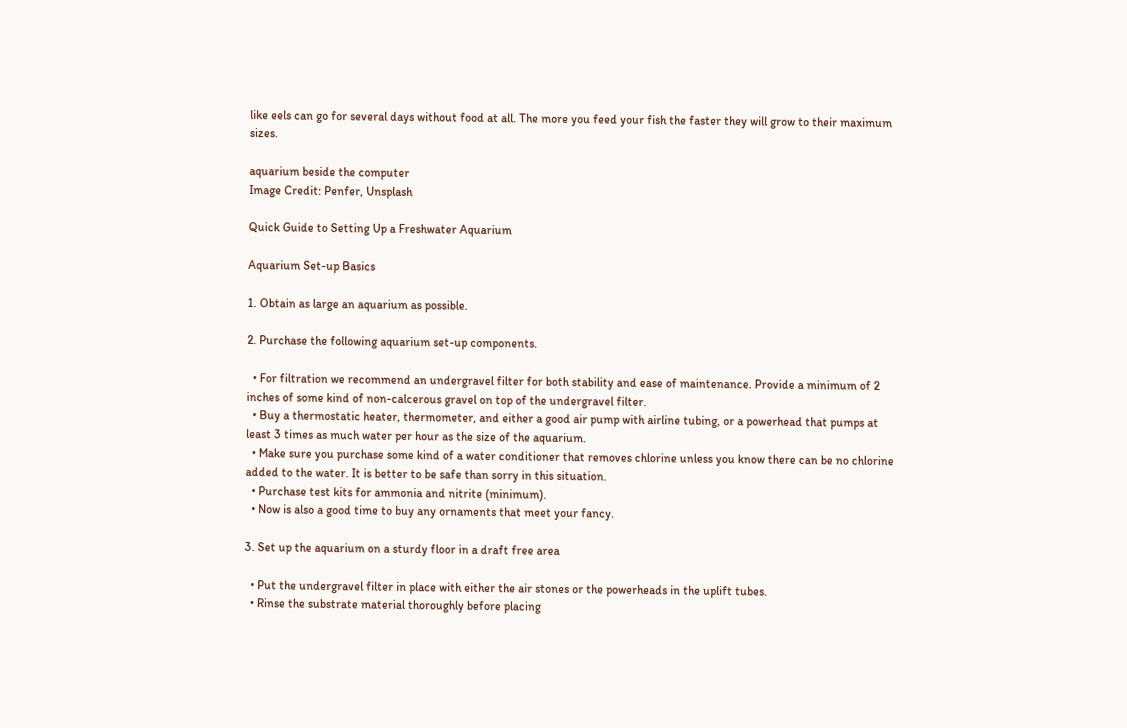like eels can go for several days without food at all. The more you feed your fish the faster they will grow to their maximum sizes.

aquarium beside the computer
Image Credit: Penfer, Unsplash

Quick Guide to Setting Up a Freshwater Aquarium

Aquarium Set-up Basics

1. Obtain as large an aquarium as possible.

2. Purchase the following aquarium set-up components.

  • For filtration we recommend an undergravel filter for both stability and ease of maintenance. Provide a minimum of 2 inches of some kind of non-calcerous gravel on top of the undergravel filter.
  • Buy a thermostatic heater, thermometer, and either a good air pump with airline tubing, or a powerhead that pumps at least 3 times as much water per hour as the size of the aquarium.
  • Make sure you purchase some kind of a water conditioner that removes chlorine unless you know there can be no chlorine added to the water. It is better to be safe than sorry in this situation.
  • Purchase test kits for ammonia and nitrite (minimum).
  • Now is also a good time to buy any ornaments that meet your fancy.

3. Set up the aquarium on a sturdy floor in a draft free area

  • Put the undergravel filter in place with either the air stones or the powerheads in the uplift tubes.
  • Rinse the substrate material thoroughly before placing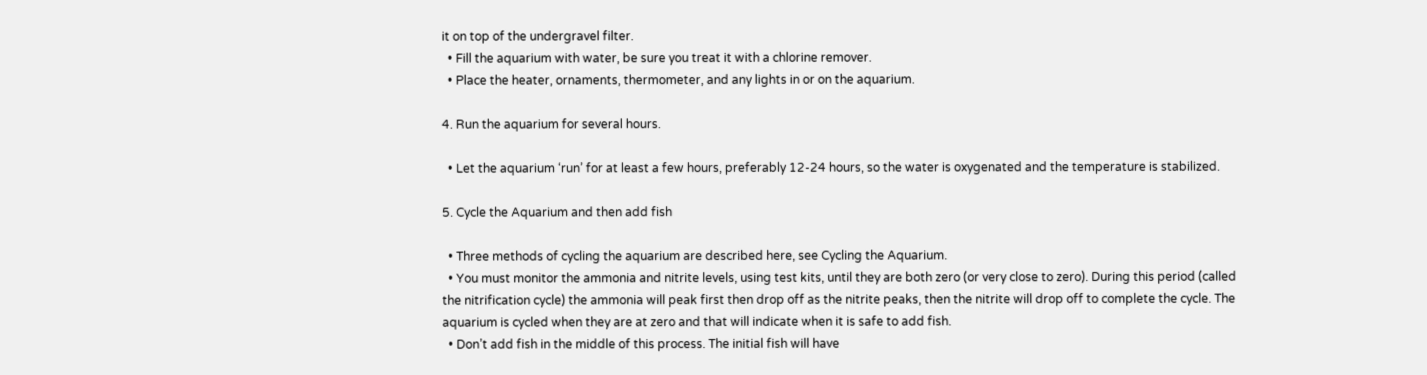it on top of the undergravel filter.
  • Fill the aquarium with water, be sure you treat it with a chlorine remover.
  • Place the heater, ornaments, thermometer, and any lights in or on the aquarium.

4. Run the aquarium for several hours.

  • Let the aquarium ‘run’ for at least a few hours, preferably 12-24 hours, so the water is oxygenated and the temperature is stabilized.

5. Cycle the Aquarium and then add fish

  • Three methods of cycling the aquarium are described here, see Cycling the Aquarium.
  • You must monitor the ammonia and nitrite levels, using test kits, until they are both zero (or very close to zero). During this period (called the nitrification cycle) the ammonia will peak first then drop off as the nitrite peaks, then the nitrite will drop off to complete the cycle. The aquarium is cycled when they are at zero and that will indicate when it is safe to add fish.
  • Don’t add fish in the middle of this process. The initial fish will have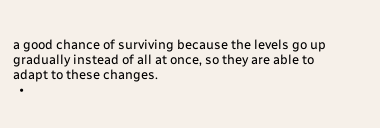a good chance of surviving because the levels go up gradually instead of all at once, so they are able to adapt to these changes.
  •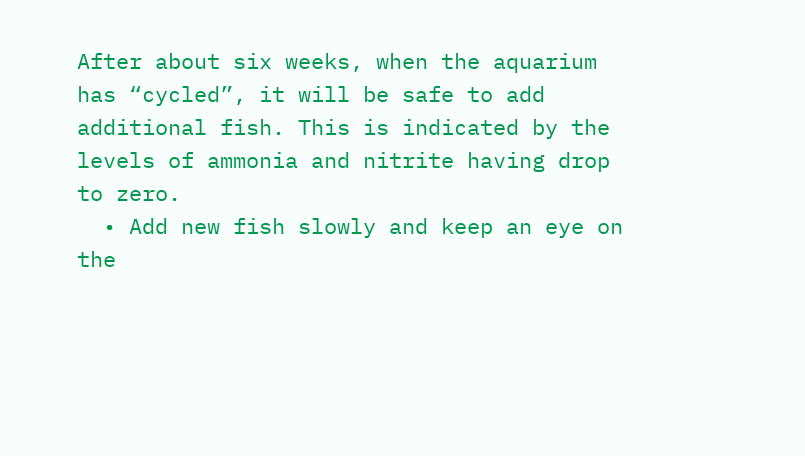After about six weeks, when the aquarium has “cycled”, it will be safe to add additional fish. This is indicated by the levels of ammonia and nitrite having drop to zero.
  • Add new fish slowly and keep an eye on the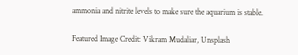ammonia and nitrite levels to make sure the aquarium is stable.

Featured Image Credit: Vikram Mudaliar, Unsplash